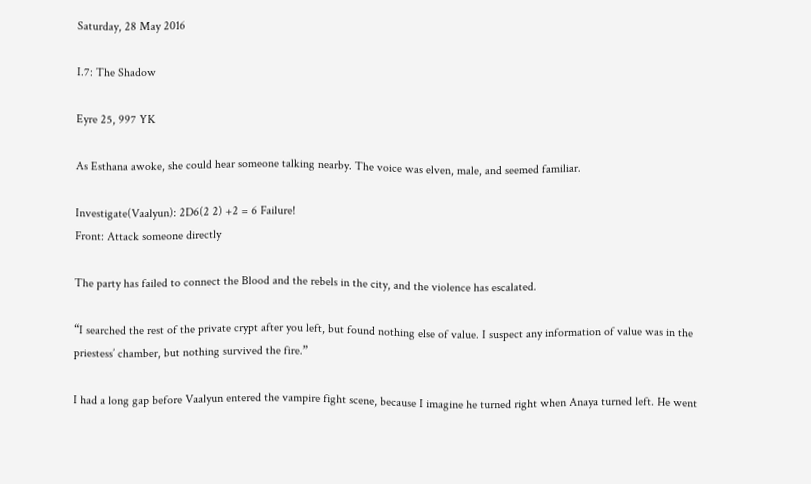Saturday, 28 May 2016

I.7: The Shadow

Eyre 25, 997 YK

As Esthana awoke, she could hear someone talking nearby. The voice was elven, male, and seemed familiar.

Investigate(Vaalyun): 2D6(2 2) +2 = 6 Failure!
Front: Attack someone directly

The party has failed to connect the Blood and the rebels in the city, and the violence has escalated.

“I searched the rest of the private crypt after you left, but found nothing else of value. I suspect any information of value was in the priestess’ chamber, but nothing survived the fire.”

I had a long gap before Vaalyun entered the vampire fight scene, because I imagine he turned right when Anaya turned left. He went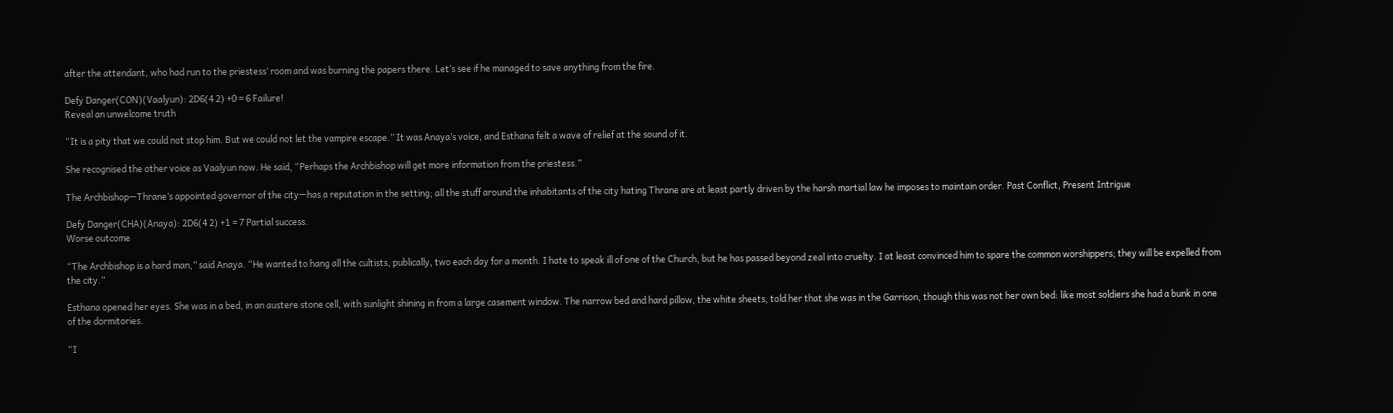after the attendant, who had run to the priestess’ room and was burning the papers there. Let’s see if he managed to save anything from the fire.

Defy Danger(CON)(Vaalyun): 2D6(4 2) +0 = 6 Failure!
Reveal an unwelcome truth

“It is a pity that we could not stop him. But we could not let the vampire escape.” It was Anaya’s voice, and Esthana felt a wave of relief at the sound of it.

She recognised the other voice as Vaalyun now. He said, “Perhaps the Archbishop will get more information from the priestess.”

The Archbishop—Thrane’s appointed governor of the city—has a reputation in the setting; all the stuff around the inhabitants of the city hating Thrane are at least partly driven by the harsh martial law he imposes to maintain order. Past Conflict, Present Intrigue

Defy Danger(CHA)(Anaya): 2D6(4 2) +1 = 7 Partial success.
Worse outcome

“The Archbishop is a hard man,” said Anaya. “He wanted to hang all the cultists, publically, two each day for a month. I hate to speak ill of one of the Church, but he has passed beyond zeal into cruelty. I at least convinced him to spare the common worshippers; they will be expelled from the city.”

Esthana opened her eyes. She was in a bed, in an austere stone cell, with sunlight shining in from a large casement window. The narrow bed and hard pillow, the white sheets, told her that she was in the Garrison, though this was not her own bed: like most soldiers she had a bunk in one of the dormitories.

“I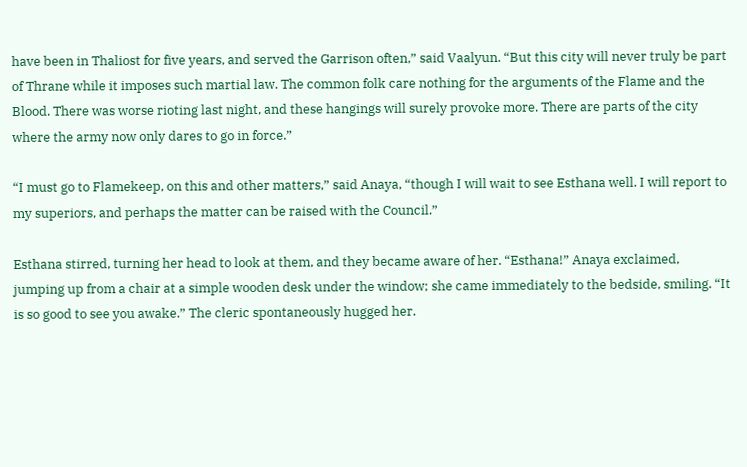have been in Thaliost for five years, and served the Garrison often,” said Vaalyun. “But this city will never truly be part of Thrane while it imposes such martial law. The common folk care nothing for the arguments of the Flame and the Blood. There was worse rioting last night, and these hangings will surely provoke more. There are parts of the city where the army now only dares to go in force.”

“I must go to Flamekeep, on this and other matters,” said Anaya, “though I will wait to see Esthana well. I will report to my superiors, and perhaps the matter can be raised with the Council.”

Esthana stirred, turning her head to look at them, and they became aware of her. “Esthana!” Anaya exclaimed, jumping up from a chair at a simple wooden desk under the window; she came immediately to the bedside, smiling. “It is so good to see you awake.” The cleric spontaneously hugged her.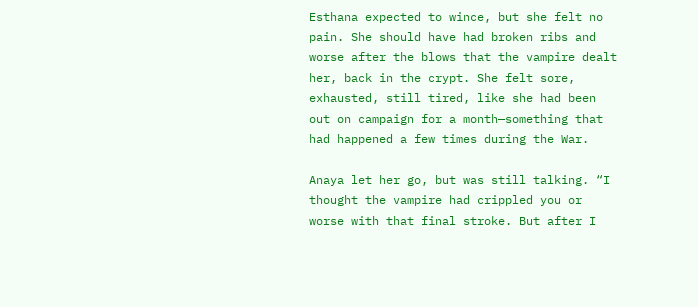Esthana expected to wince, but she felt no pain. She should have had broken ribs and worse after the blows that the vampire dealt her, back in the crypt. She felt sore, exhausted, still tired, like she had been out on campaign for a month—something that had happened a few times during the War.

Anaya let her go, but was still talking. “I thought the vampire had crippled you or worse with that final stroke. But after I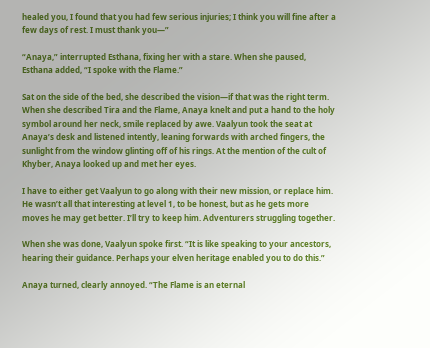healed you, I found that you had few serious injuries; I think you will fine after a few days of rest. I must thank you—”

“Anaya,” interrupted Esthana, fixing her with a stare. When she paused, Esthana added, “I spoke with the Flame.”

Sat on the side of the bed, she described the vision—if that was the right term. When she described Tira and the Flame, Anaya knelt and put a hand to the holy symbol around her neck, smile replaced by awe. Vaalyun took the seat at Anaya’s desk and listened intently, leaning forwards with arched fingers, the sunlight from the window glinting off of his rings. At the mention of the cult of Khyber, Anaya looked up and met her eyes.

I have to either get Vaalyun to go along with their new mission, or replace him. He wasn’t all that interesting at level 1, to be honest, but as he gets more moves he may get better. I’ll try to keep him. Adventurers struggling together.

When she was done, Vaalyun spoke first. “It is like speaking to your ancestors, hearing their guidance. Perhaps your elven heritage enabled you to do this.”

Anaya turned, clearly annoyed. “The Flame is an eternal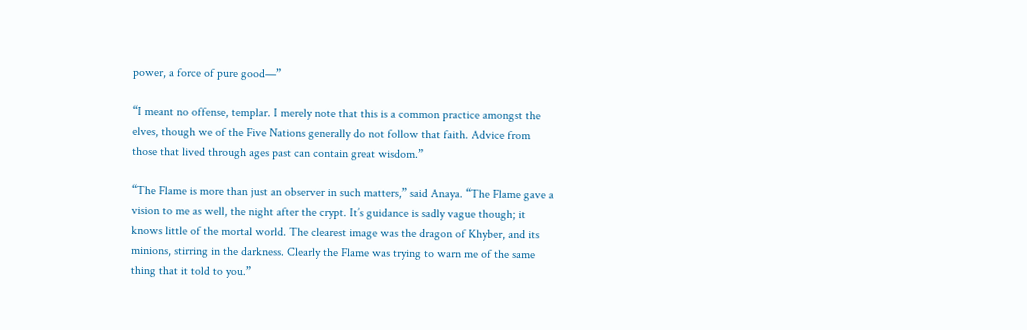power, a force of pure good—”

“I meant no offense, templar. I merely note that this is a common practice amongst the elves, though we of the Five Nations generally do not follow that faith. Advice from those that lived through ages past can contain great wisdom.”

“The Flame is more than just an observer in such matters,” said Anaya. “The Flame gave a vision to me as well, the night after the crypt. It’s guidance is sadly vague though; it knows little of the mortal world. The clearest image was the dragon of Khyber, and its minions, stirring in the darkness. Clearly the Flame was trying to warn me of the same thing that it told to you.”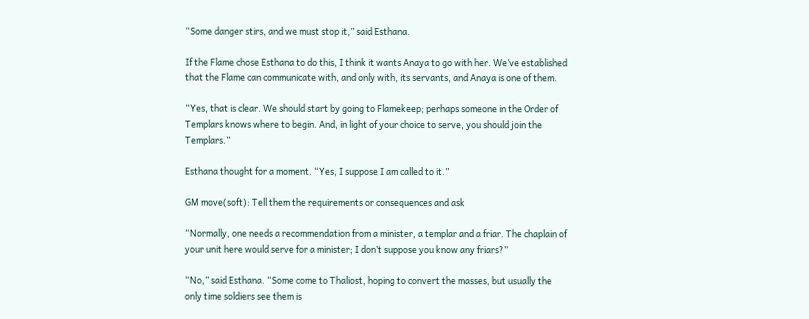“Some danger stirs, and we must stop it,” said Esthana.

If the Flame chose Esthana to do this, I think it wants Anaya to go with her. We’ve established that the Flame can communicate with, and only with, its servants, and Anaya is one of them.

“Yes, that is clear. We should start by going to Flamekeep; perhaps someone in the Order of Templars knows where to begin. And, in light of your choice to serve, you should join the Templars.”

Esthana thought for a moment. “Yes, I suppose I am called to it.”

GM move(soft): Tell them the requirements or consequences and ask

“Normally, one needs a recommendation from a minister, a templar and a friar. The chaplain of your unit here would serve for a minister; I don’t suppose you know any friars?”

“No,” said Esthana. “Some come to Thaliost, hoping to convert the masses, but usually the only time soldiers see them is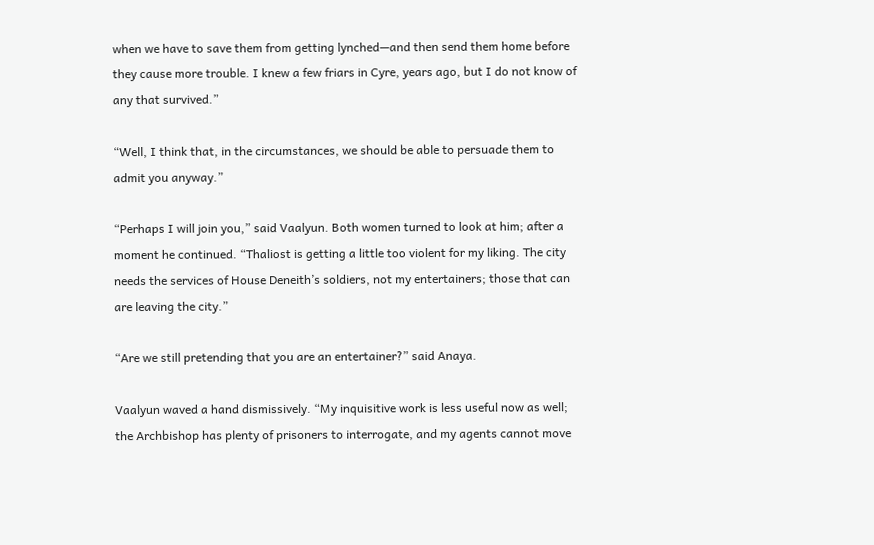when we have to save them from getting lynched—and then send them home before they cause more trouble. I knew a few friars in Cyre, years ago, but I do not know of any that survived.”

“Well, I think that, in the circumstances, we should be able to persuade them to admit you anyway.”

“Perhaps I will join you,” said Vaalyun. Both women turned to look at him; after a moment he continued. “Thaliost is getting a little too violent for my liking. The city needs the services of House Deneith’s soldiers, not my entertainers; those that can are leaving the city.”

“Are we still pretending that you are an entertainer?” said Anaya.

Vaalyun waved a hand dismissively. “My inquisitive work is less useful now as well; the Archbishop has plenty of prisoners to interrogate, and my agents cannot move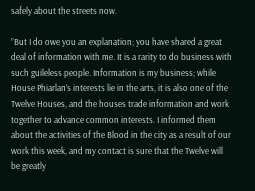safely about the streets now.

”But I do owe you an explanation; you have shared a great deal of information with me. It is a rarity to do business with such guileless people. Information is my business; while House Phiarlan’s interests lie in the arts, it is also one of the Twelve Houses, and the houses trade information and work together to advance common interests. I informed them about the activities of the Blood in the city as a result of our work this week, and my contact is sure that the Twelve will be greatly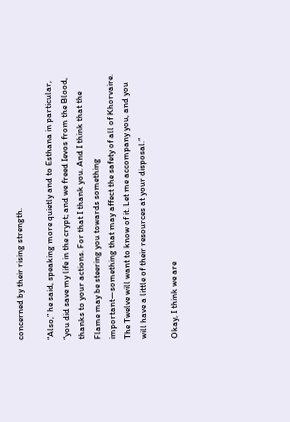concerned by their rising strength.

“Also,” he said, speaking more quietly and to Esthana in particular, “you did save my life in the crypt; and we freed Ievos from the Blood, thanks to your actions. For that I thank you. And I think that the Flame may be steering you towards something important—something that may affect the safety of all of Khorvaire. The Twelve will want to know of it. Let me accompany you, and you will have a little of their resources at your disposal.”

Okay, I think we are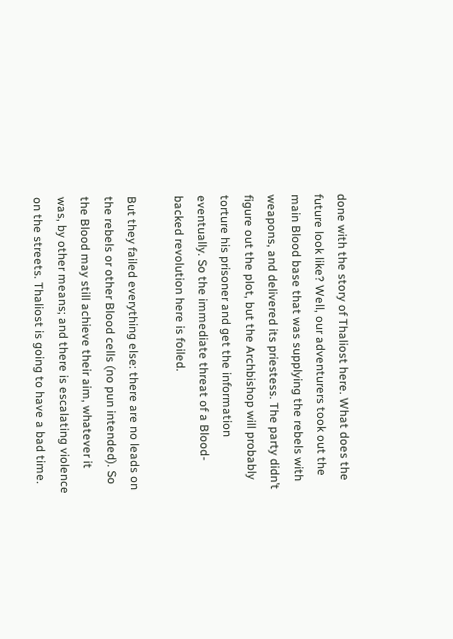done with the story of Thaliost here. What does the future look like? Well, our adventurers took out the main Blood base that was supplying the rebels with weapons, and delivered its priestess. The party didn’t figure out the plot, but the Archbishop will probably torture his prisoner and get the information eventually. So the immediate threat of a Blood-backed revolution here is foiled.

But they failed everything else: there are no leads on the rebels or other Blood cells (no pun intended). So the Blood may still achieve their aim, whatever it was, by other means; and there is escalating violence on the streets. Thaliost is going to have a bad time.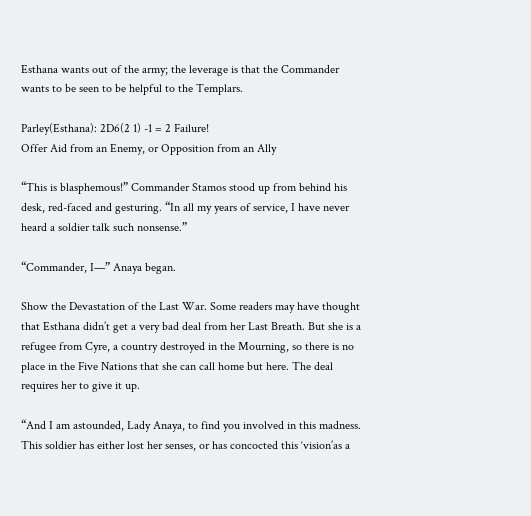Esthana wants out of the army; the leverage is that the Commander wants to be seen to be helpful to the Templars.

Parley(Esthana): 2D6(2 1) -1 = 2 Failure!
Offer Aid from an Enemy, or Opposition from an Ally

“This is blasphemous!” Commander Stamos stood up from behind his desk, red-faced and gesturing. “In all my years of service, I have never heard a soldier talk such nonsense.”

“Commander, I—” Anaya began.

Show the Devastation of the Last War. Some readers may have thought that Esthana didn’t get a very bad deal from her Last Breath. But she is a refugee from Cyre, a country destroyed in the Mourning, so there is no place in the Five Nations that she can call home but here. The deal requires her to give it up.

“And I am astounded, Lady Anaya, to find you involved in this madness. This soldier has either lost her senses, or has concocted this ‘vision’as a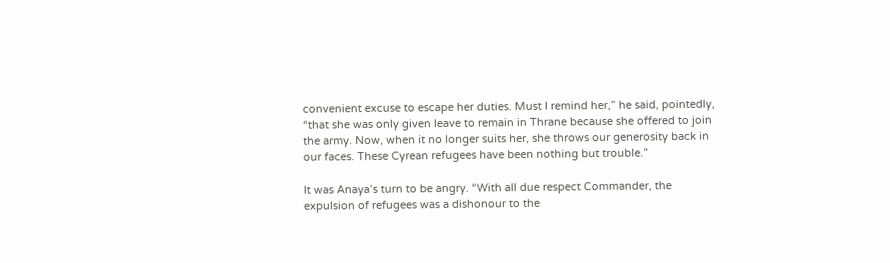convenient excuse to escape her duties. Must I remind her,” he said, pointedly, “that she was only given leave to remain in Thrane because she offered to join the army. Now, when it no longer suits her, she throws our generosity back in our faces. These Cyrean refugees have been nothing but trouble.”

It was Anaya’s turn to be angry. “With all due respect Commander, the expulsion of refugees was a dishonour to the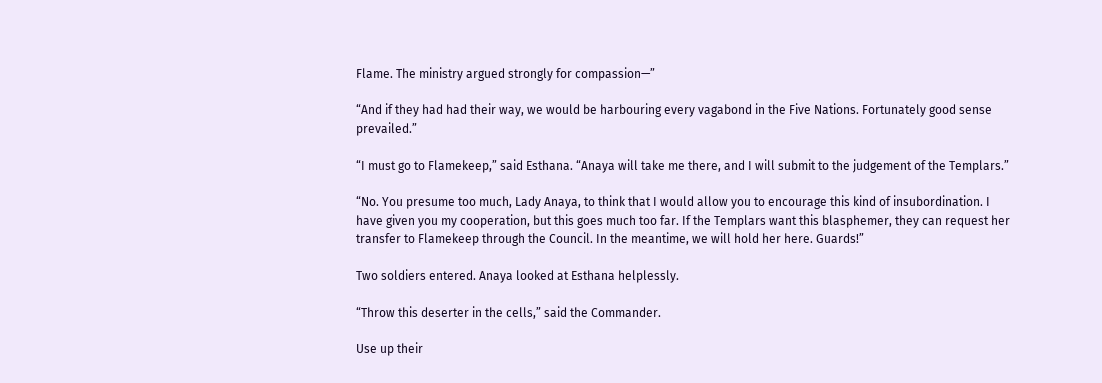Flame. The ministry argued strongly for compassion—”

“And if they had had their way, we would be harbouring every vagabond in the Five Nations. Fortunately good sense prevailed.”

“I must go to Flamekeep,” said Esthana. “Anaya will take me there, and I will submit to the judgement of the Templars.”

“No. You presume too much, Lady Anaya, to think that I would allow you to encourage this kind of insubordination. I have given you my cooperation, but this goes much too far. If the Templars want this blasphemer, they can request her transfer to Flamekeep through the Council. In the meantime, we will hold her here. Guards!”

Two soldiers entered. Anaya looked at Esthana helplessly.

“Throw this deserter in the cells,” said the Commander.

Use up their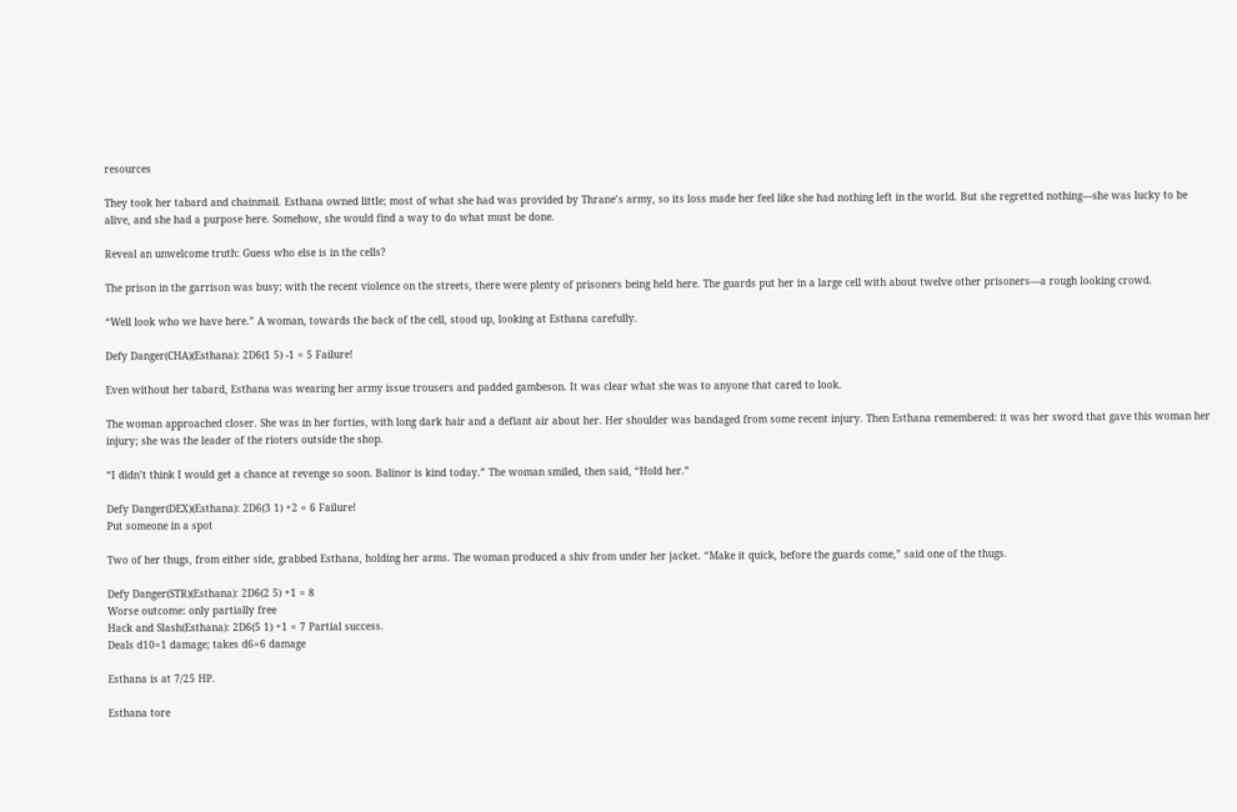resources

They took her tabard and chainmail. Esthana owned little; most of what she had was provided by Thrane’s army, so its loss made her feel like she had nothing left in the world. But she regretted nothing—she was lucky to be alive, and she had a purpose here. Somehow, she would find a way to do what must be done.

Reveal an unwelcome truth: Guess who else is in the cells?

The prison in the garrison was busy; with the recent violence on the streets, there were plenty of prisoners being held here. The guards put her in a large cell with about twelve other prisoners—a rough looking crowd.

“Well look who we have here.” A woman, towards the back of the cell, stood up, looking at Esthana carefully.

Defy Danger(CHA)(Esthana): 2D6(1 5) -1 = 5 Failure!

Even without her tabard, Esthana was wearing her army issue trousers and padded gambeson. It was clear what she was to anyone that cared to look.

The woman approached closer. She was in her forties, with long dark hair and a defiant air about her. Her shoulder was bandaged from some recent injury. Then Esthana remembered: it was her sword that gave this woman her injury; she was the leader of the rioters outside the shop.

“I didn’t think I would get a chance at revenge so soon. Balinor is kind today.” The woman smiled, then said, “Hold her.”

Defy Danger(DEX)(Esthana): 2D6(3 1) +2 = 6 Failure!
Put someone in a spot

Two of her thugs, from either side, grabbed Esthana, holding her arms. The woman produced a shiv from under her jacket. “Make it quick, before the guards come,” said one of the thugs.

Defy Danger(STR)(Esthana): 2D6(2 5) +1 = 8
Worse outcome: only partially free
Hack and Slash(Esthana): 2D6(5 1) +1 = 7 Partial success.
Deals d10=1 damage; takes d6=6 damage

Esthana is at 7/25 HP.

Esthana tore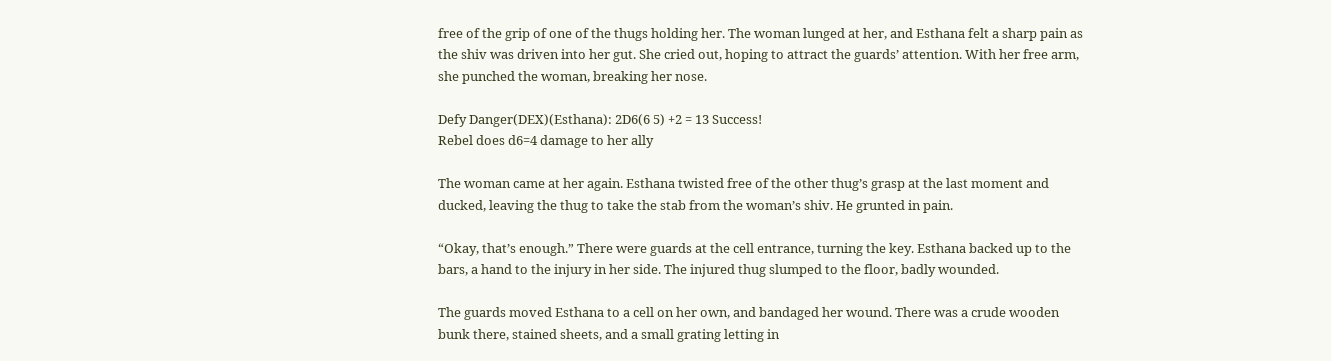free of the grip of one of the thugs holding her. The woman lunged at her, and Esthana felt a sharp pain as the shiv was driven into her gut. She cried out, hoping to attract the guards’ attention. With her free arm, she punched the woman, breaking her nose.

Defy Danger(DEX)(Esthana): 2D6(6 5) +2 = 13 Success!
Rebel does d6=4 damage to her ally

The woman came at her again. Esthana twisted free of the other thug’s grasp at the last moment and ducked, leaving the thug to take the stab from the woman’s shiv. He grunted in pain.

“Okay, that’s enough.” There were guards at the cell entrance, turning the key. Esthana backed up to the bars, a hand to the injury in her side. The injured thug slumped to the floor, badly wounded.

The guards moved Esthana to a cell on her own, and bandaged her wound. There was a crude wooden bunk there, stained sheets, and a small grating letting in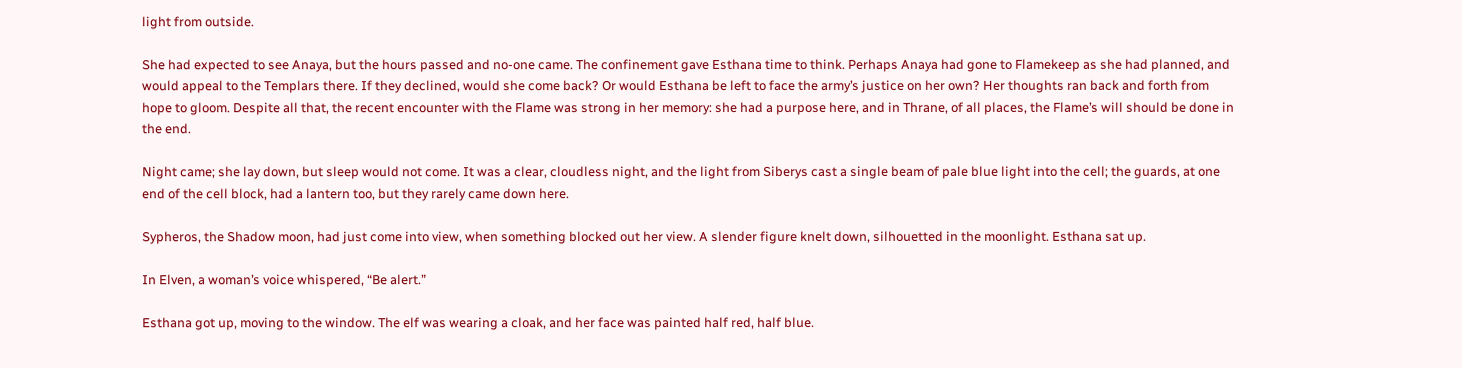light from outside.

She had expected to see Anaya, but the hours passed and no-one came. The confinement gave Esthana time to think. Perhaps Anaya had gone to Flamekeep as she had planned, and would appeal to the Templars there. If they declined, would she come back? Or would Esthana be left to face the army’s justice on her own? Her thoughts ran back and forth from hope to gloom. Despite all that, the recent encounter with the Flame was strong in her memory: she had a purpose here, and in Thrane, of all places, the Flame’s will should be done in the end.

Night came; she lay down, but sleep would not come. It was a clear, cloudless night, and the light from Siberys cast a single beam of pale blue light into the cell; the guards, at one end of the cell block, had a lantern too, but they rarely came down here.

Sypheros, the Shadow moon, had just come into view, when something blocked out her view. A slender figure knelt down, silhouetted in the moonlight. Esthana sat up.

In Elven, a woman’s voice whispered, “Be alert.”

Esthana got up, moving to the window. The elf was wearing a cloak, and her face was painted half red, half blue.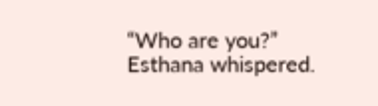“Who are you?” Esthana whispered.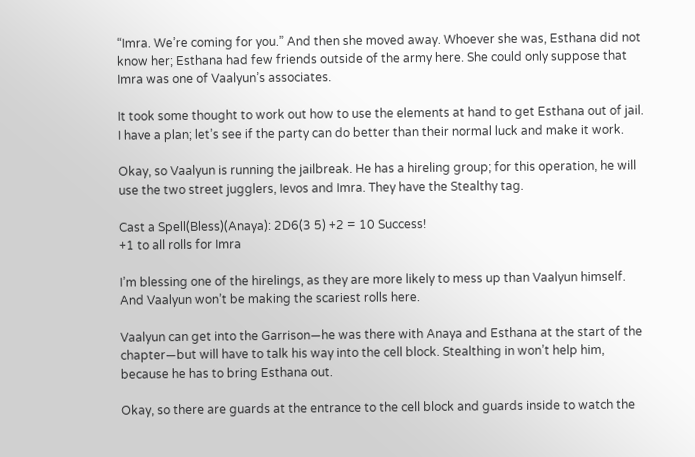“Imra. We’re coming for you.” And then she moved away. Whoever she was, Esthana did not know her; Esthana had few friends outside of the army here. She could only suppose that Imra was one of Vaalyun’s associates.

It took some thought to work out how to use the elements at hand to get Esthana out of jail. I have a plan; let’s see if the party can do better than their normal luck and make it work.

Okay, so Vaalyun is running the jailbreak. He has a hireling group; for this operation, he will use the two street jugglers, Ievos and Imra. They have the Stealthy tag.

Cast a Spell(Bless)(Anaya): 2D6(3 5) +2 = 10 Success!
+1 to all rolls for Imra

I’m blessing one of the hirelings, as they are more likely to mess up than Vaalyun himself. And Vaalyun won’t be making the scariest rolls here.

Vaalyun can get into the Garrison—he was there with Anaya and Esthana at the start of the chapter—but will have to talk his way into the cell block. Stealthing in won’t help him, because he has to bring Esthana out.

Okay, so there are guards at the entrance to the cell block and guards inside to watch the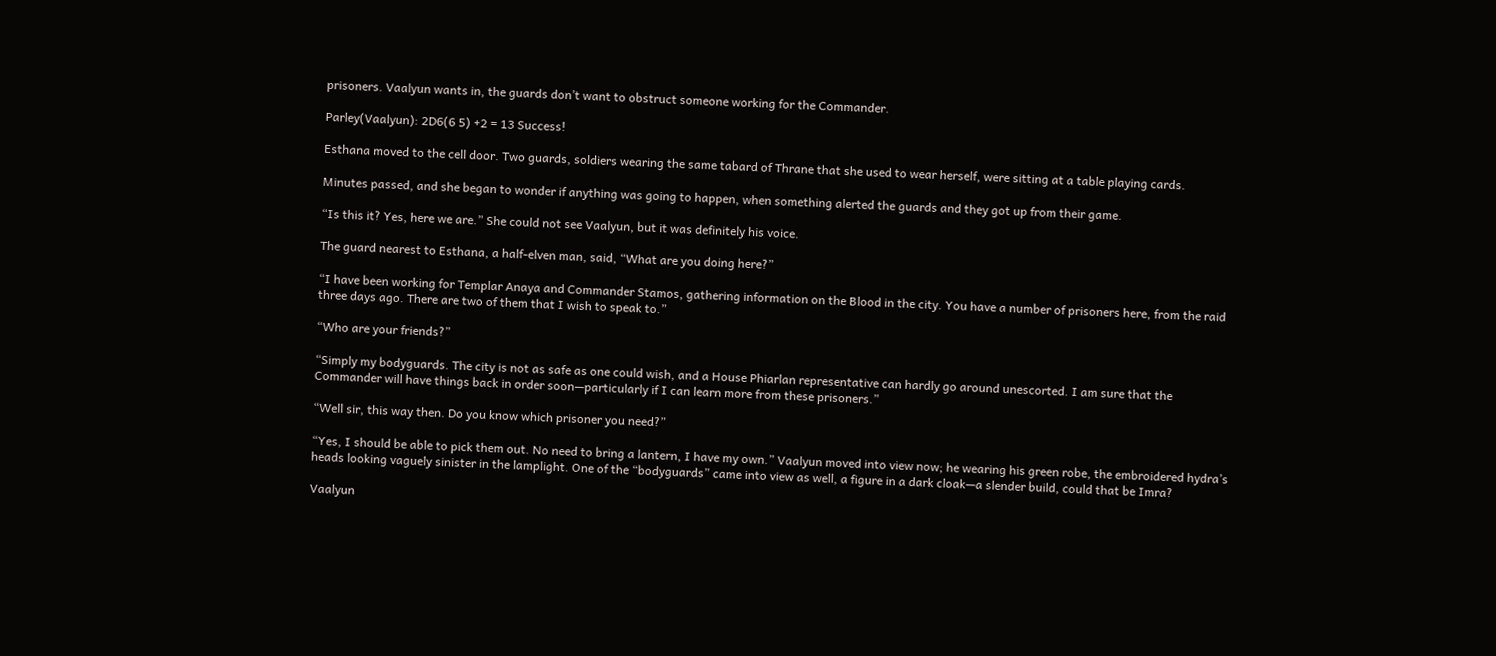prisoners. Vaalyun wants in, the guards don’t want to obstruct someone working for the Commander.

Parley(Vaalyun): 2D6(6 5) +2 = 13 Success!

Esthana moved to the cell door. Two guards, soldiers wearing the same tabard of Thrane that she used to wear herself, were sitting at a table playing cards.

Minutes passed, and she began to wonder if anything was going to happen, when something alerted the guards and they got up from their game.

“Is this it? Yes, here we are.” She could not see Vaalyun, but it was definitely his voice.

The guard nearest to Esthana, a half-elven man, said, “What are you doing here?”

“I have been working for Templar Anaya and Commander Stamos, gathering information on the Blood in the city. You have a number of prisoners here, from the raid three days ago. There are two of them that I wish to speak to.”

“Who are your friends?”

“Simply my bodyguards. The city is not as safe as one could wish, and a House Phiarlan representative can hardly go around unescorted. I am sure that the Commander will have things back in order soon—particularly if I can learn more from these prisoners.”

“Well sir, this way then. Do you know which prisoner you need?”

“Yes, I should be able to pick them out. No need to bring a lantern, I have my own.” Vaalyun moved into view now; he wearing his green robe, the embroidered hydra’s heads looking vaguely sinister in the lamplight. One of the “bodyguards” came into view as well, a figure in a dark cloak—a slender build, could that be Imra?

Vaalyun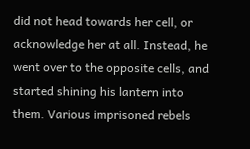did not head towards her cell, or acknowledge her at all. Instead, he went over to the opposite cells, and started shining his lantern into them. Various imprisoned rebels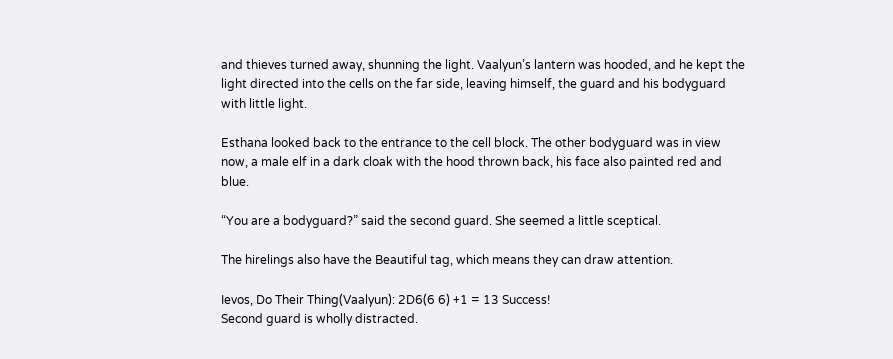and thieves turned away, shunning the light. Vaalyun’s lantern was hooded, and he kept the light directed into the cells on the far side, leaving himself, the guard and his bodyguard with little light.

Esthana looked back to the entrance to the cell block. The other bodyguard was in view now, a male elf in a dark cloak with the hood thrown back, his face also painted red and blue.

“You are a bodyguard?” said the second guard. She seemed a little sceptical.

The hirelings also have the Beautiful tag, which means they can draw attention.

Ievos, Do Their Thing(Vaalyun): 2D6(6 6) +1 = 13 Success!
Second guard is wholly distracted.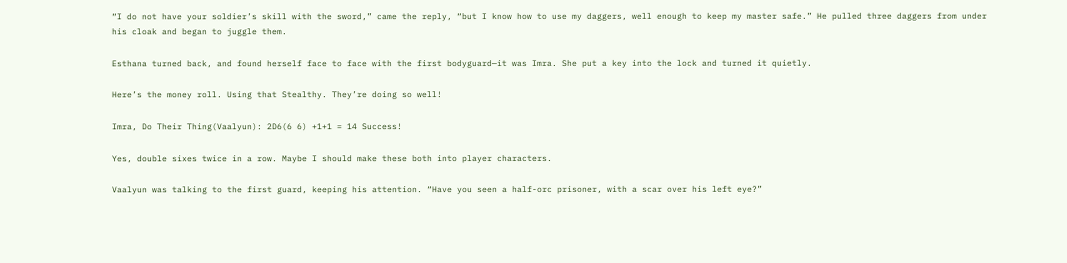“I do not have your soldier’s skill with the sword,” came the reply, “but I know how to use my daggers, well enough to keep my master safe.” He pulled three daggers from under his cloak and began to juggle them.

Esthana turned back, and found herself face to face with the first bodyguard—it was Imra. She put a key into the lock and turned it quietly.

Here’s the money roll. Using that Stealthy. They’re doing so well!

Imra, Do Their Thing(Vaalyun): 2D6(6 6) +1+1 = 14 Success!

Yes, double sixes twice in a row. Maybe I should make these both into player characters.

Vaalyun was talking to the first guard, keeping his attention. “Have you seen a half-orc prisoner, with a scar over his left eye?”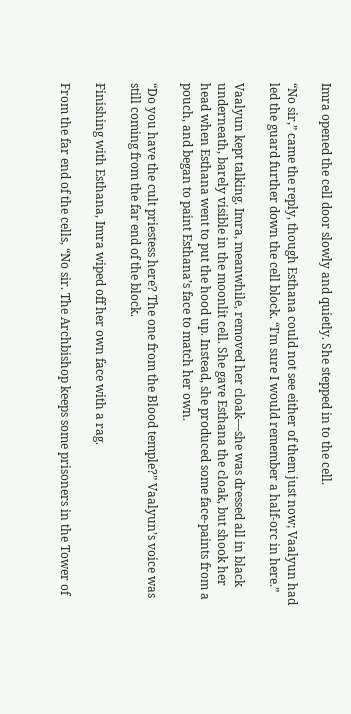Imra opened the cell door slowly and quietly. She stepped in to the cell.

“No sir,” came the reply, though Esthana could not see either of them just now; Vaalyun had led the guard further down the cell block. “I’m sure I would remember a half-orc in here.”

Vaalyun kept talking. Imra, meanwhile, removed her cloak—she was dressed all in black underneath, barely visible in the moonlit cell. She gave Esthana the cloak, but shook her head when Esthana went to put the hood up. Instead, she produced some face-paints from a pouch, and began to paint Esthana’s face to match her own.

“Do you have the cult priestess here? The one from the Blood temple?” Vaalyun’s voice was still coming from the far end of the block.

Finishing with Esthana, Imra wiped off her own face with a rag.

From the far end of the cells, “No sir. The Archbishop keeps some prisoners in the Tower of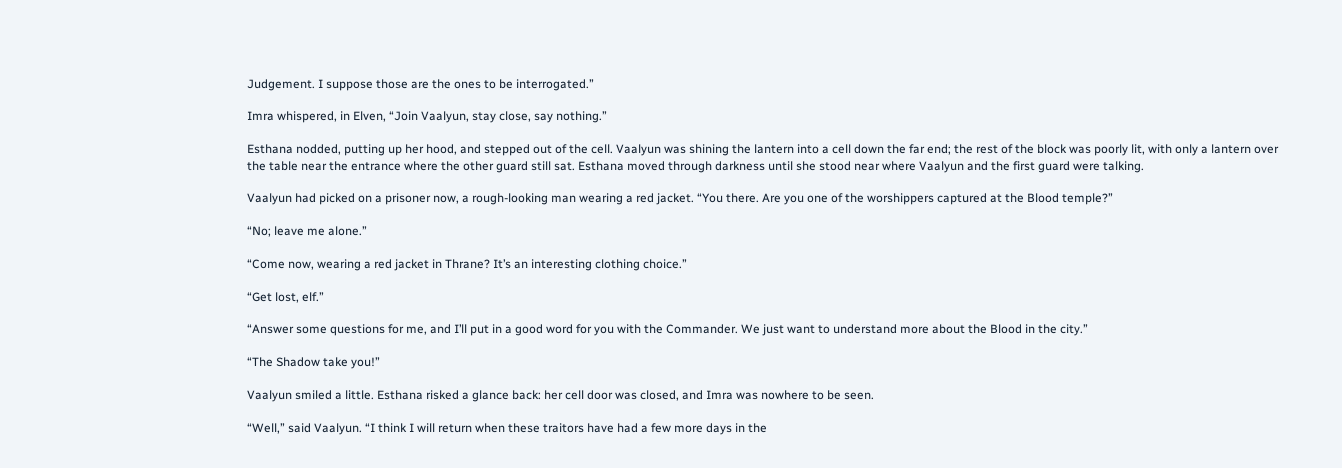Judgement. I suppose those are the ones to be interrogated.”

Imra whispered, in Elven, “Join Vaalyun, stay close, say nothing.”

Esthana nodded, putting up her hood, and stepped out of the cell. Vaalyun was shining the lantern into a cell down the far end; the rest of the block was poorly lit, with only a lantern over the table near the entrance where the other guard still sat. Esthana moved through darkness until she stood near where Vaalyun and the first guard were talking.

Vaalyun had picked on a prisoner now, a rough-looking man wearing a red jacket. “You there. Are you one of the worshippers captured at the Blood temple?”

“No; leave me alone.”

“Come now, wearing a red jacket in Thrane? It’s an interesting clothing choice.”

“Get lost, elf.”

“Answer some questions for me, and I’ll put in a good word for you with the Commander. We just want to understand more about the Blood in the city.”

“The Shadow take you!”

Vaalyun smiled a little. Esthana risked a glance back: her cell door was closed, and Imra was nowhere to be seen.

“Well,” said Vaalyun. “I think I will return when these traitors have had a few more days in the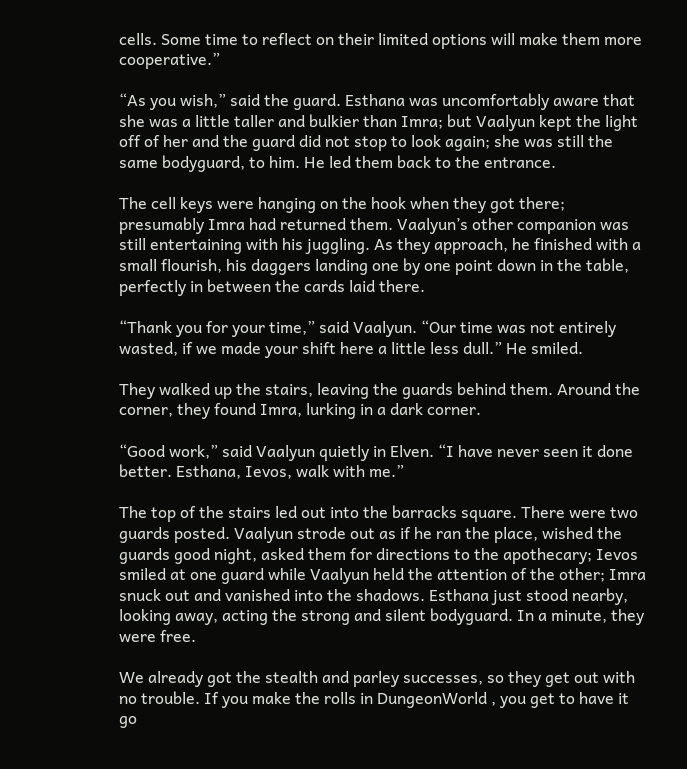cells. Some time to reflect on their limited options will make them more cooperative.”

“As you wish,” said the guard. Esthana was uncomfortably aware that she was a little taller and bulkier than Imra; but Vaalyun kept the light off of her and the guard did not stop to look again; she was still the same bodyguard, to him. He led them back to the entrance.

The cell keys were hanging on the hook when they got there; presumably Imra had returned them. Vaalyun’s other companion was still entertaining with his juggling. As they approach, he finished with a small flourish, his daggers landing one by one point down in the table, perfectly in between the cards laid there.

“Thank you for your time,” said Vaalyun. “Our time was not entirely wasted, if we made your shift here a little less dull.” He smiled.

They walked up the stairs, leaving the guards behind them. Around the corner, they found Imra, lurking in a dark corner.

“Good work,” said Vaalyun quietly in Elven. “I have never seen it done better. Esthana, Ievos, walk with me.”

The top of the stairs led out into the barracks square. There were two guards posted. Vaalyun strode out as if he ran the place, wished the guards good night, asked them for directions to the apothecary; Ievos smiled at one guard while Vaalyun held the attention of the other; Imra snuck out and vanished into the shadows. Esthana just stood nearby, looking away, acting the strong and silent bodyguard. In a minute, they were free.

We already got the stealth and parley successes, so they get out with no trouble. If you make the rolls in DungeonWorld , you get to have it go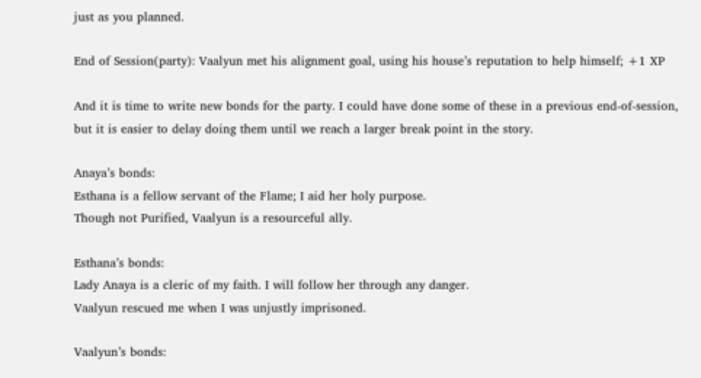just as you planned.

End of Session(party): Vaalyun met his alignment goal, using his house’s reputation to help himself; +1 XP

And it is time to write new bonds for the party. I could have done some of these in a previous end-of-session, but it is easier to delay doing them until we reach a larger break point in the story.

Anaya’s bonds:
Esthana is a fellow servant of the Flame; I aid her holy purpose.
Though not Purified, Vaalyun is a resourceful ally.

Esthana’s bonds:
Lady Anaya is a cleric of my faith. I will follow her through any danger.
Vaalyun rescued me when I was unjustly imprisoned.

Vaalyun’s bonds: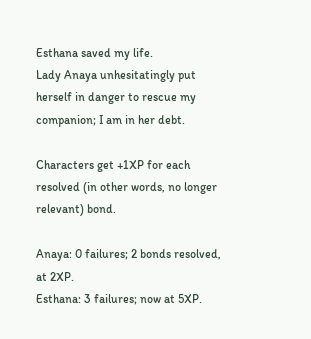Esthana saved my life.
Lady Anaya unhesitatingly put herself in danger to rescue my companion; I am in her debt.

Characters get +1XP for each resolved (in other words, no longer relevant) bond.

Anaya: 0 failures; 2 bonds resolved, at 2XP.
Esthana: 3 failures; now at 5XP.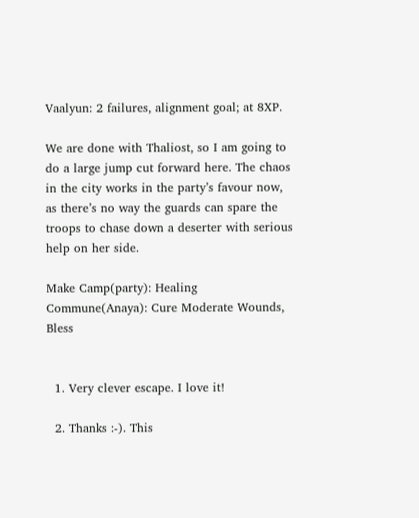Vaalyun: 2 failures, alignment goal; at 8XP.

We are done with Thaliost, so I am going to do a large jump cut forward here. The chaos in the city works in the party’s favour now, as there’s no way the guards can spare the troops to chase down a deserter with serious help on her side.

Make Camp(party): Healing
Commune(Anaya): Cure Moderate Wounds, Bless


  1. Very clever escape. I love it!

  2. Thanks :-). This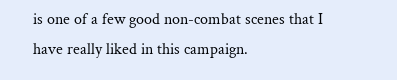is one of a few good non-combat scenes that I have really liked in this campaign.